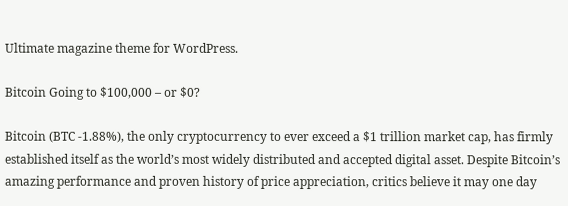Ultimate magazine theme for WordPress.

Bitcoin Going to $100,000 – or $0?

Bitcoin (BTC -1.88%), the only cryptocurrency to ever exceed a $1 trillion market cap, has firmly established itself as the world’s most widely distributed and accepted digital asset. Despite Bitcoin’s amazing performance and proven history of price appreciation, critics believe it may one day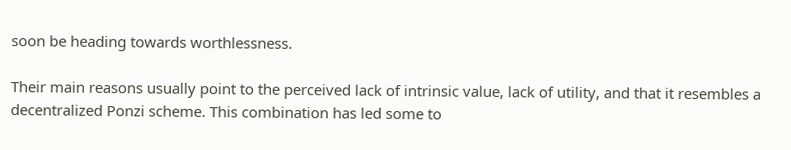soon be heading towards worthlessness.

Their main reasons usually point to the perceived lack of intrinsic value, lack of utility, and that it resembles a decentralized Ponzi scheme. This combination has led some to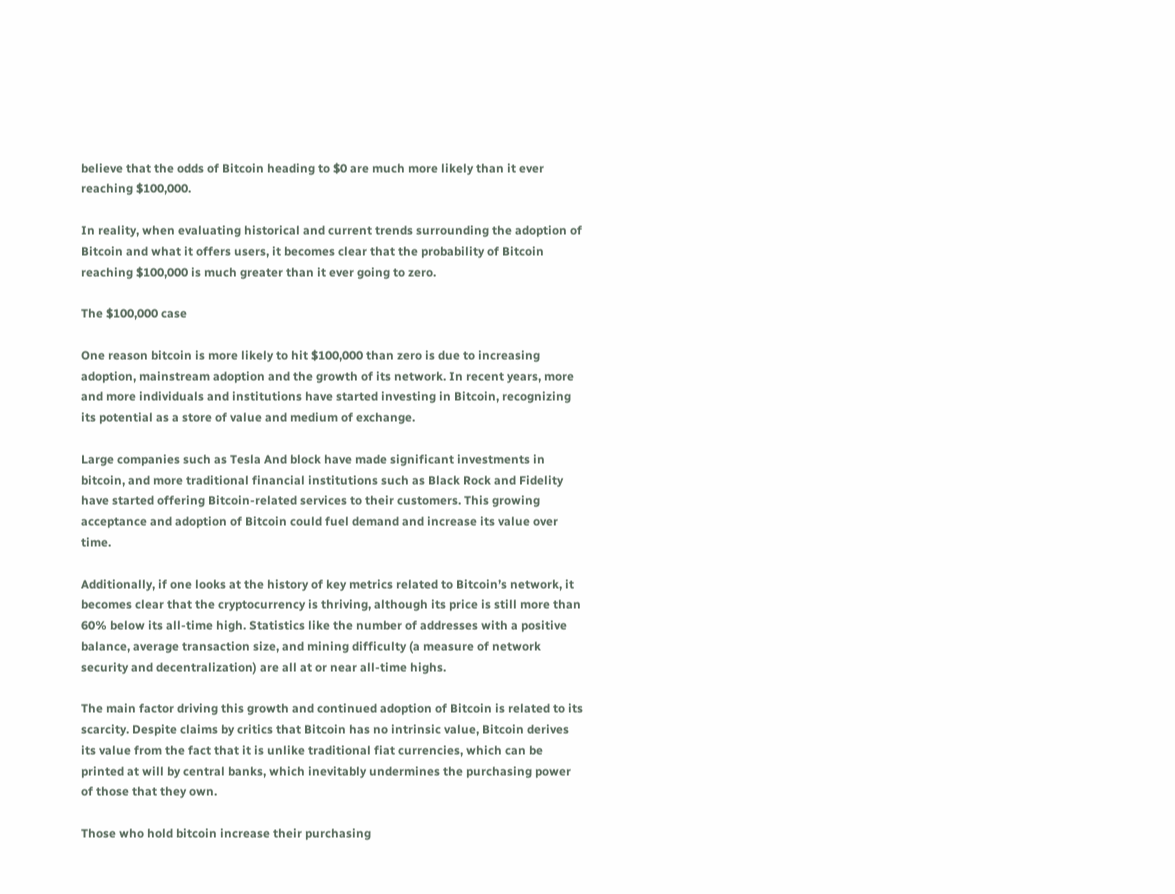believe that the odds of Bitcoin heading to $0 are much more likely than it ever reaching $100,000.

In reality, when evaluating historical and current trends surrounding the adoption of Bitcoin and what it offers users, it becomes clear that the probability of Bitcoin reaching $100,000 is much greater than it ever going to zero.

The $100,000 case

One reason bitcoin is more likely to hit $100,000 than zero is due to increasing adoption, mainstream adoption and the growth of its network. In recent years, more and more individuals and institutions have started investing in Bitcoin, recognizing its potential as a store of value and medium of exchange.

Large companies such as Tesla And block have made significant investments in bitcoin, and more traditional financial institutions such as Black Rock and Fidelity have started offering Bitcoin-related services to their customers. This growing acceptance and adoption of Bitcoin could fuel demand and increase its value over time.

Additionally, if one looks at the history of key metrics related to Bitcoin’s network, it becomes clear that the cryptocurrency is thriving, although its price is still more than 60% below its all-time high. Statistics like the number of addresses with a positive balance, average transaction size, and mining difficulty (a measure of network security and decentralization) are all at or near all-time highs.

The main factor driving this growth and continued adoption of Bitcoin is related to its scarcity. Despite claims by critics that Bitcoin has no intrinsic value, Bitcoin derives its value from the fact that it is unlike traditional fiat currencies, which can be printed at will by central banks, which inevitably undermines the purchasing power of those that they own.

Those who hold bitcoin increase their purchasing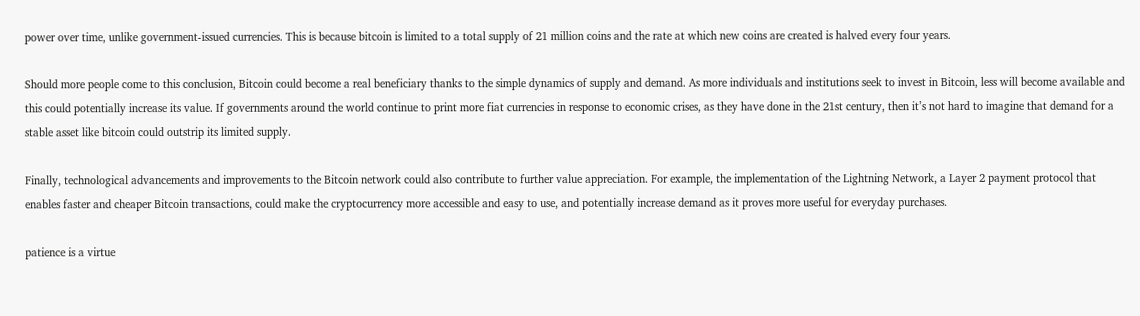power over time, unlike government-issued currencies. This is because bitcoin is limited to a total supply of 21 million coins and the rate at which new coins are created is halved every four years.

Should more people come to this conclusion, Bitcoin could become a real beneficiary thanks to the simple dynamics of supply and demand. As more individuals and institutions seek to invest in Bitcoin, less will become available and this could potentially increase its value. If governments around the world continue to print more fiat currencies in response to economic crises, as they have done in the 21st century, then it’s not hard to imagine that demand for a stable asset like bitcoin could outstrip its limited supply.

Finally, technological advancements and improvements to the Bitcoin network could also contribute to further value appreciation. For example, the implementation of the Lightning Network, a Layer 2 payment protocol that enables faster and cheaper Bitcoin transactions, could make the cryptocurrency more accessible and easy to use, and potentially increase demand as it proves more useful for everyday purchases.

patience is a virtue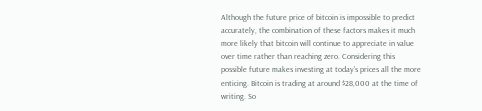Although the future price of bitcoin is impossible to predict accurately, the combination of these factors makes it much more likely that bitcoin will continue to appreciate in value over time rather than reaching zero. Considering this possible future makes investing at today’s prices all the more enticing. Bitcoin is trading at around $28,000 at the time of writing. So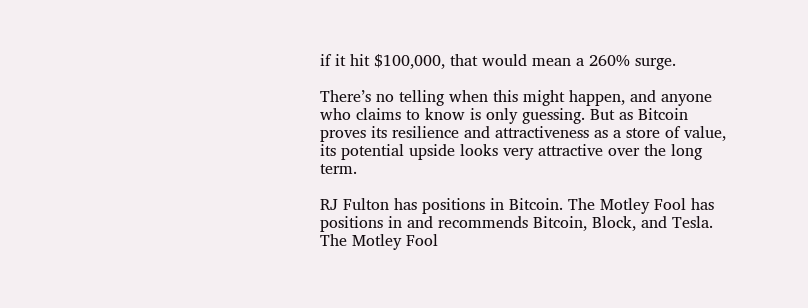if it hit $100,000, that would mean a 260% surge.

There’s no telling when this might happen, and anyone who claims to know is only guessing. But as Bitcoin proves its resilience and attractiveness as a store of value, its potential upside looks very attractive over the long term.

RJ Fulton has positions in Bitcoin. The Motley Fool has positions in and recommends Bitcoin, Block, and Tesla. The Motley Fool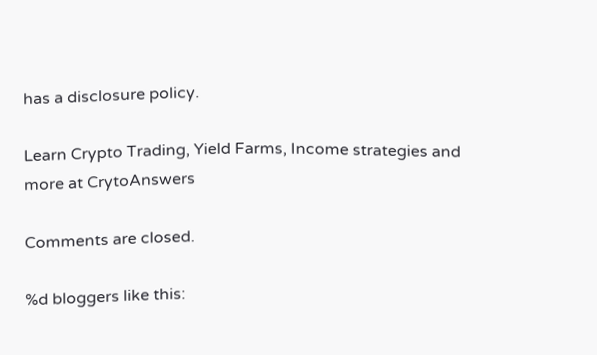has a disclosure policy.

Learn Crypto Trading, Yield Farms, Income strategies and more at CrytoAnswers

Comments are closed.

%d bloggers like this: